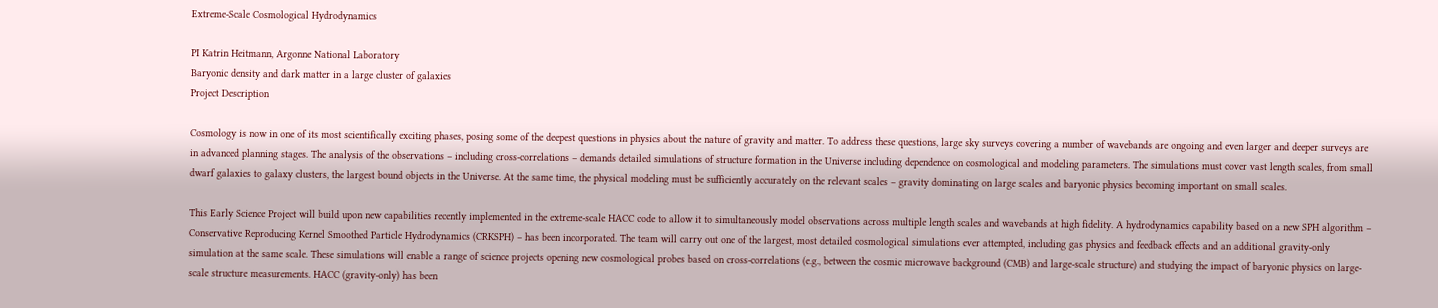Extreme-Scale Cosmological Hydrodynamics

PI Katrin Heitmann, Argonne National Laboratory
Baryonic density and dark matter in a large cluster of galaxies
Project Description

Cosmology is now in one of its most scientifically exciting phases, posing some of the deepest questions in physics about the nature of gravity and matter. To address these questions, large sky surveys covering a number of wavebands are ongoing and even larger and deeper surveys are in advanced planning stages. The analysis of the observations – including cross-correlations – demands detailed simulations of structure formation in the Universe including dependence on cosmological and modeling parameters. The simulations must cover vast length scales, from small dwarf galaxies to galaxy clusters, the largest bound objects in the Universe. At the same time, the physical modeling must be sufficiently accurately on the relevant scales – gravity dominating on large scales and baryonic physics becoming important on small scales.

This Early Science Project will build upon new capabilities recently implemented in the extreme-scale HACC code to allow it to simultaneously model observations across multiple length scales and wavebands at high fidelity. A hydrodynamics capability based on a new SPH algorithm – Conservative Reproducing Kernel Smoothed Particle Hydrodynamics (CRKSPH) – has been incorporated. The team will carry out one of the largest, most detailed cosmological simulations ever attempted, including gas physics and feedback effects and an additional gravity-only simulation at the same scale. These simulations will enable a range of science projects opening new cosmological probes based on cross-correlations (e.g., between the cosmic microwave background (CMB) and large-scale structure) and studying the impact of baryonic physics on large-scale structure measurements. HACC (gravity-only) has been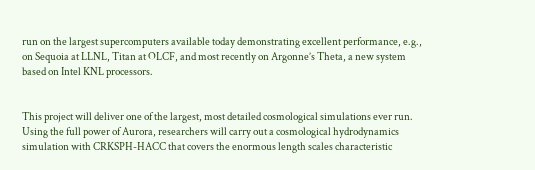run on the largest supercomputers available today demonstrating excellent performance, e.g., on Sequoia at LLNL, Titan at OLCF, and most recently on Argonne’s Theta, a new system based on Intel KNL processors.


This project will deliver one of the largest, most detailed cosmological simulations ever run. Using the full power of Aurora, researchers will carry out a cosmological hydrodynamics simulation with CRKSPH-HACC that covers the enormous length scales characteristic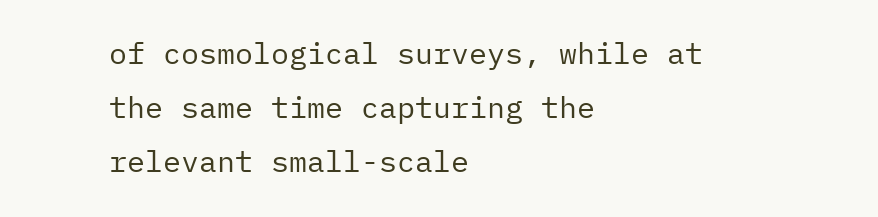of cosmological surveys, while at the same time capturing the relevant small-scale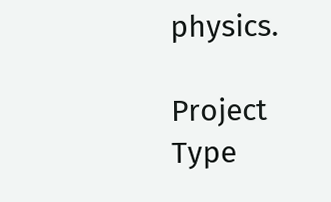physics.

Project Type